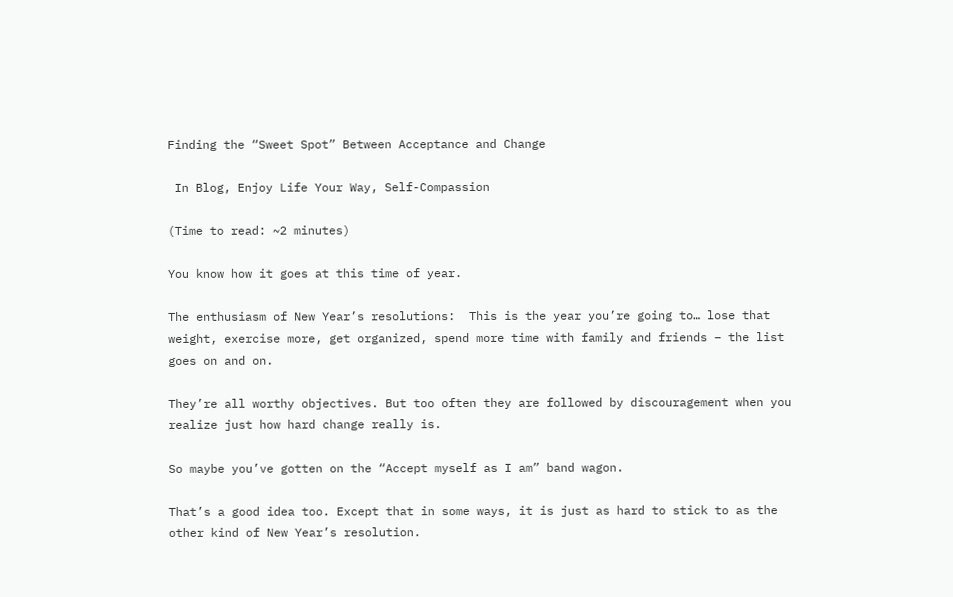Finding the “Sweet Spot” Between Acceptance and Change

 In Blog, Enjoy Life Your Way, Self-Compassion

(Time to read: ~2 minutes)

You know how it goes at this time of year.

The enthusiasm of New Year’s resolutions:  This is the year you’re going to… lose that weight, exercise more, get organized, spend more time with family and friends – the list goes on and on.

They’re all worthy objectives. But too often they are followed by discouragement when you realize just how hard change really is.

So maybe you’ve gotten on the “Accept myself as I am” band wagon.

That’s a good idea too. Except that in some ways, it is just as hard to stick to as the other kind of New Year’s resolution.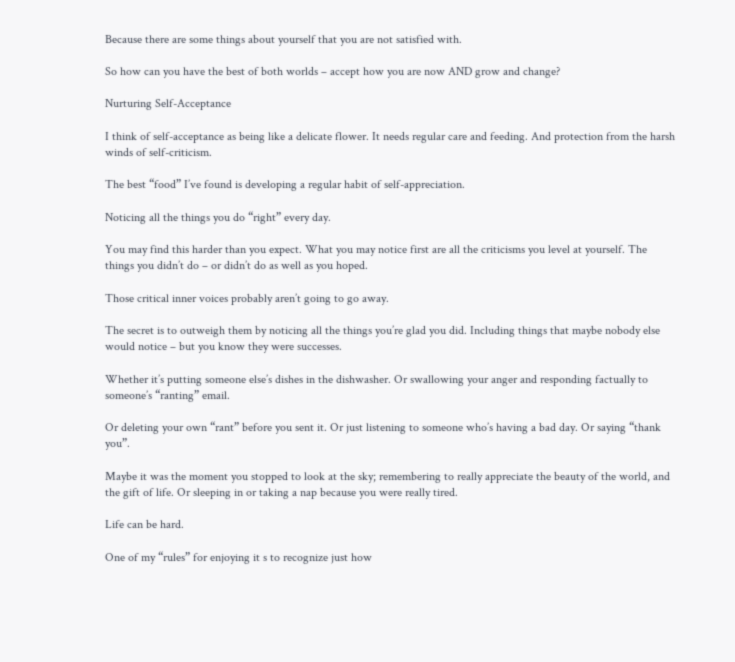Because there are some things about yourself that you are not satisfied with.

So how can you have the best of both worlds – accept how you are now AND grow and change?

Nurturing Self-Acceptance

I think of self-acceptance as being like a delicate flower. It needs regular care and feeding. And protection from the harsh winds of self-criticism.

The best “food” I’ve found is developing a regular habit of self-appreciation.

Noticing all the things you do “right” every day.

You may find this harder than you expect. What you may notice first are all the criticisms you level at yourself. The things you didn’t do – or didn’t do as well as you hoped.

Those critical inner voices probably aren’t going to go away.

The secret is to outweigh them by noticing all the things you’re glad you did. Including things that maybe nobody else would notice – but you know they were successes.

Whether it’s putting someone else’s dishes in the dishwasher. Or swallowing your anger and responding factually to someone’s “ranting” email.

Or deleting your own “rant” before you sent it. Or just listening to someone who’s having a bad day. Or saying “thank you”.

Maybe it was the moment you stopped to look at the sky; remembering to really appreciate the beauty of the world, and the gift of life. Or sleeping in or taking a nap because you were really tired.

Life can be hard.

One of my “rules” for enjoying it s to recognize just how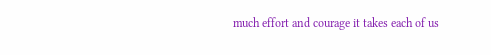much effort and courage it takes each of us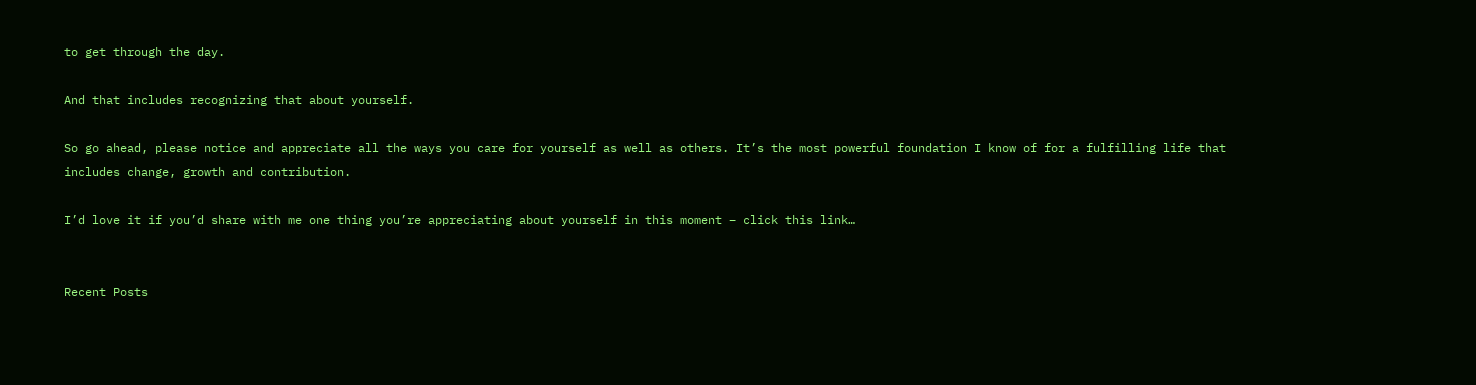to get through the day.

And that includes recognizing that about yourself.

So go ahead, please notice and appreciate all the ways you care for yourself as well as others. It’s the most powerful foundation I know of for a fulfilling life that includes change, growth and contribution.

I’d love it if you’d share with me one thing you’re appreciating about yourself in this moment – click this link…


Recent Posts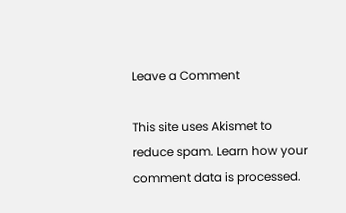Leave a Comment

This site uses Akismet to reduce spam. Learn how your comment data is processed.